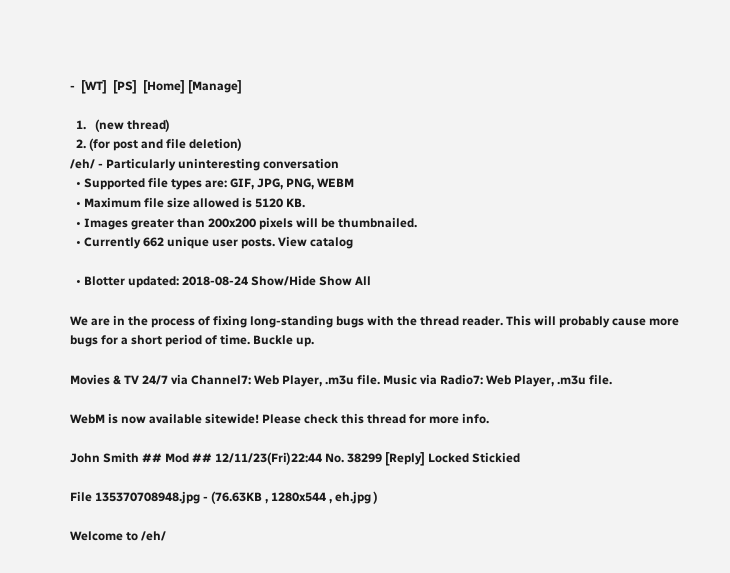-  [WT]  [PS]  [Home] [Manage]

  1.   (new thread)
  2. (for post and file deletion)
/eh/ - Particularly uninteresting conversation
  • Supported file types are: GIF, JPG, PNG, WEBM
  • Maximum file size allowed is 5120 KB.
  • Images greater than 200x200 pixels will be thumbnailed.
  • Currently 662 unique user posts. View catalog

  • Blotter updated: 2018-08-24 Show/Hide Show All

We are in the process of fixing long-standing bugs with the thread reader. This will probably cause more bugs for a short period of time. Buckle up.

Movies & TV 24/7 via Channel7: Web Player, .m3u file. Music via Radio7: Web Player, .m3u file.

WebM is now available sitewide! Please check this thread for more info.

John Smith ## Mod ## 12/11/23(Fri)22:44 No. 38299 [Reply] Locked Stickied

File 135370708948.jpg - (76.63KB , 1280x544 , eh.jpg )

Welcome to /eh/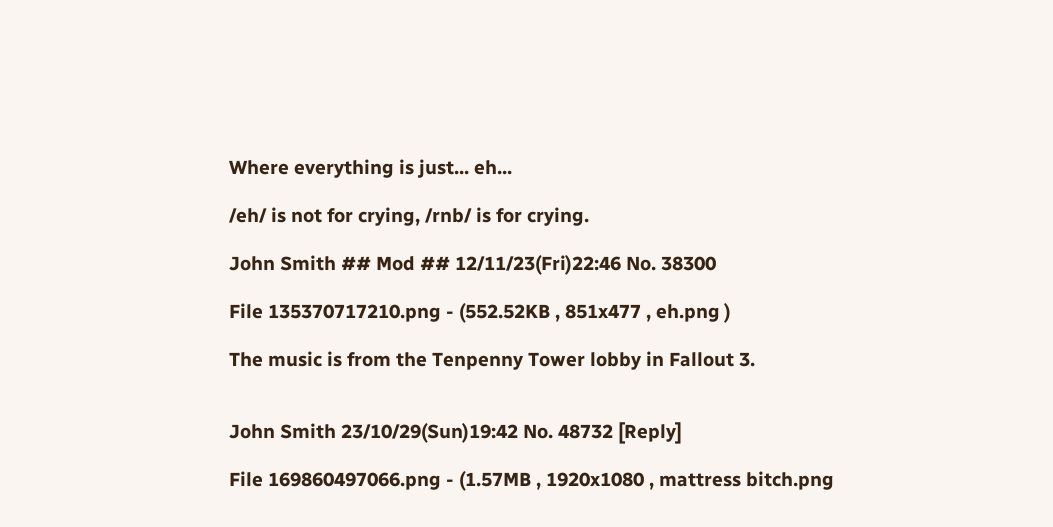Where everything is just... eh...

/eh/ is not for crying, /rnb/ is for crying.

John Smith ## Mod ## 12/11/23(Fri)22:46 No. 38300

File 135370717210.png - (552.52KB , 851x477 , eh.png )

The music is from the Tenpenny Tower lobby in Fallout 3.


John Smith 23/10/29(Sun)19:42 No. 48732 [Reply]

File 169860497066.png - (1.57MB , 1920x1080 , mattress bitch.png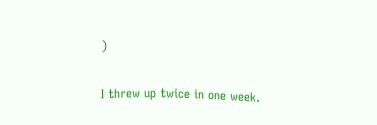)

I threw up twice in one week.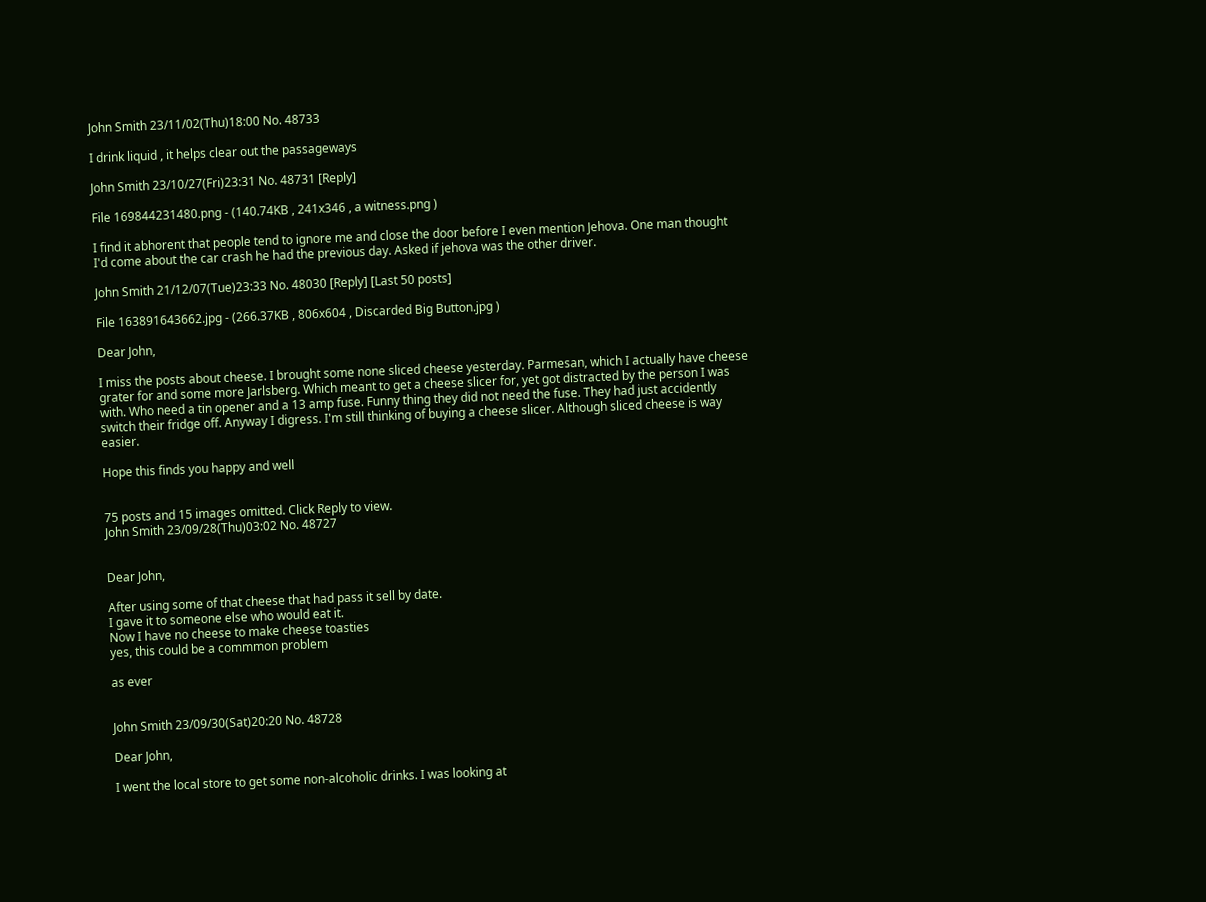John Smith 23/11/02(Thu)18:00 No. 48733

I drink liquid , it helps clear out the passageways

John Smith 23/10/27(Fri)23:31 No. 48731 [Reply]

File 169844231480.png - (140.74KB , 241x346 , a witness.png )

I find it abhorent that people tend to ignore me and close the door before I even mention Jehova. One man thought I'd come about the car crash he had the previous day. Asked if jehova was the other driver.

John Smith 21/12/07(Tue)23:33 No. 48030 [Reply] [Last 50 posts]

File 163891643662.jpg - (266.37KB , 806x604 , Discarded Big Button.jpg )

Dear John,

I miss the posts about cheese. I brought some none sliced cheese yesterday. Parmesan, which I actually have cheese grater for and some more Jarlsberg. Which meant to get a cheese slicer for, yet got distracted by the person I was with. Who need a tin opener and a 13 amp fuse. Funny thing they did not need the fuse. They had just accidently switch their fridge off. Anyway I digress. I'm still thinking of buying a cheese slicer. Although sliced cheese is way easier.

Hope this finds you happy and well


75 posts and 15 images omitted. Click Reply to view.
John Smith 23/09/28(Thu)03:02 No. 48727


Dear John,

After using some of that cheese that had pass it sell by date.
I gave it to someone else who would eat it.
Now I have no cheese to make cheese toasties
yes, this could be a commmon problem

as ever


John Smith 23/09/30(Sat)20:20 No. 48728

Dear John,

I went the local store to get some non-alcoholic drinks. I was looking at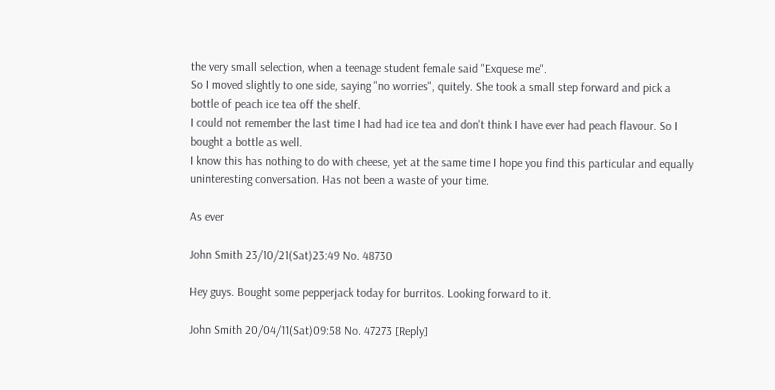the very small selection, when a teenage student female said "Exquese me".
So I moved slightly to one side, saying "no worries", quitely. She took a small step forward and pick a bottle of peach ice tea off the shelf.
I could not remember the last time I had had ice tea and don't think I have ever had peach flavour. So I bought a bottle as well.
I know this has nothing to do with cheese, yet at the same time I hope you find this particular and equally uninteresting conversation. Has not been a waste of your time.

As ever

John Smith 23/10/21(Sat)23:49 No. 48730

Hey guys. Bought some pepperjack today for burritos. Looking forward to it.

John Smith 20/04/11(Sat)09:58 No. 47273 [Reply]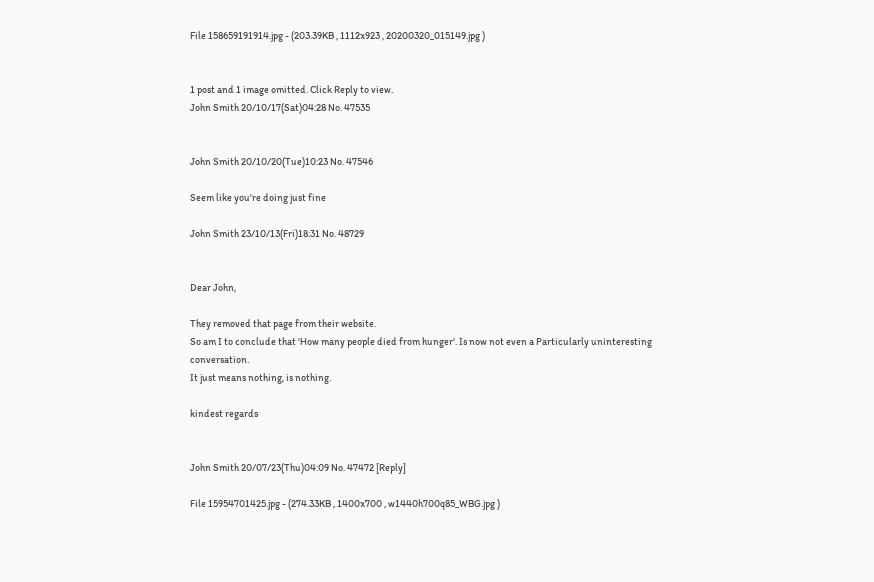File 158659191914.jpg - (203.39KB , 1112x923 , 20200320_015149.jpg )


1 post and 1 image omitted. Click Reply to view.
John Smith 20/10/17(Sat)04:28 No. 47535


John Smith 20/10/20(Tue)10:23 No. 47546

Seem like you're doing just fine

John Smith 23/10/13(Fri)18:31 No. 48729


Dear John,

They removed that page from their website.
So am I to conclude that 'How many people died from hunger'. Is now not even a Particularly uninteresting conversation.
It just means nothing, is nothing.

kindest regards


John Smith 20/07/23(Thu)04:09 No. 47472 [Reply]

File 15954701425.jpg - (274.33KB , 1400x700 , w1440h700q85_WBG.jpg )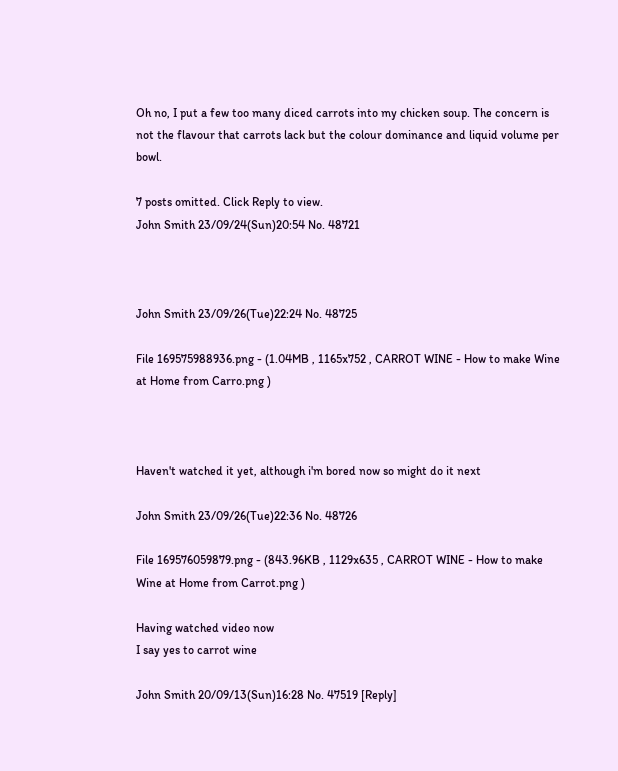Oh no, I put a few too many diced carrots into my chicken soup. The concern is not the flavour that carrots lack but the colour dominance and liquid volume per bowl.

7 posts omitted. Click Reply to view.
John Smith 23/09/24(Sun)20:54 No. 48721



John Smith 23/09/26(Tue)22:24 No. 48725

File 169575988936.png - (1.04MB , 1165x752 , CARROT WINE - How to make Wine at Home from Carro.png )



Haven't watched it yet, although i'm bored now so might do it next

John Smith 23/09/26(Tue)22:36 No. 48726

File 169576059879.png - (843.96KB , 1129x635 , CARROT WINE - How to make Wine at Home from Carrot.png )

Having watched video now
I say yes to carrot wine

John Smith 20/09/13(Sun)16:28 No. 47519 [Reply]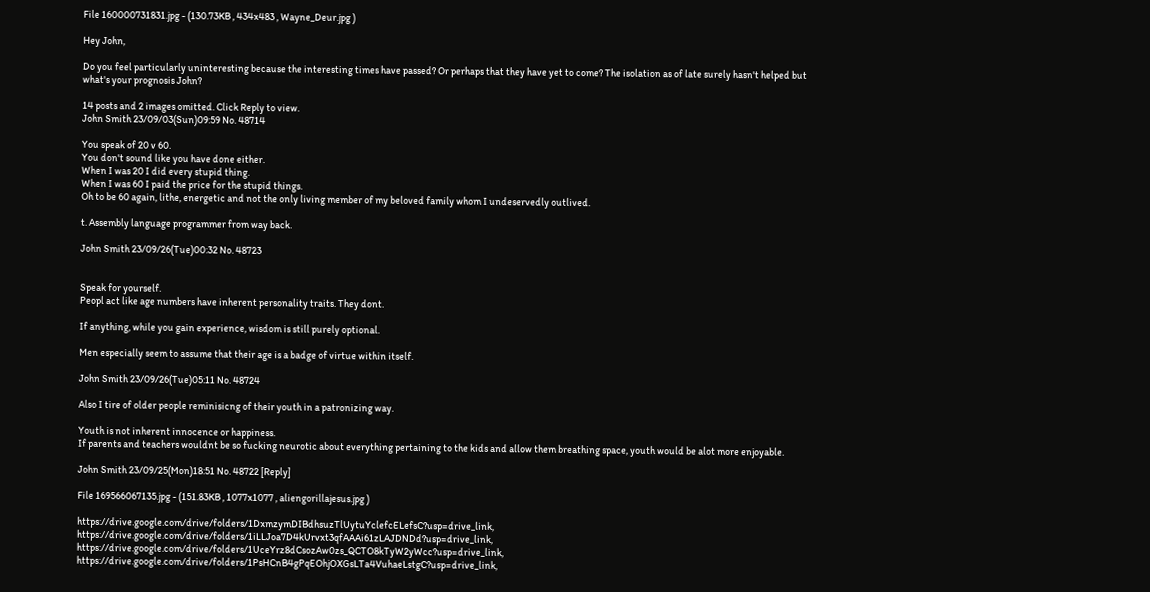File 160000731831.jpg - (130.73KB , 434x483 , Wayne_Deur.jpg )

Hey John,

Do you feel particularly uninteresting because the interesting times have passed? Or perhaps that they have yet to come? The isolation as of late surely hasn't helped but what's your prognosis John?

14 posts and 2 images omitted. Click Reply to view.
John Smith 23/09/03(Sun)09:59 No. 48714

You speak of 20 v 60.
You don't sound like you have done either.
When I was 20 I did every stupid thing.
When I was 60 I paid the price for the stupid things.
Oh to be 60 again, lithe, energetic and not the only living member of my beloved family whom I undeservedly outlived.

t. Assembly language programmer from way back.

John Smith 23/09/26(Tue)00:32 No. 48723


Speak for yourself.
Peopl act like age numbers have inherent personality traits. They dont.

If anything, while you gain experience, wisdom is still purely optional.

Men especially seem to assume that their age is a badge of virtue within itself.

John Smith 23/09/26(Tue)05:11 No. 48724

Also I tire of older people reminisicng of their youth in a patronizing way.

Youth is not inherent innocence or happiness.
If parents and teachers wouldnt be so fucking neurotic about everything pertaining to the kids and allow them breathing space, youth would be alot more enjoyable.

John Smith 23/09/25(Mon)18:51 No. 48722 [Reply]

File 169566067135.jpg - (151.83KB , 1077x1077 , aliengorillajesus.jpg )

https://drive.google.com/drive/folders/1DxmzymDIBdhsuzTlUytuYclefcELefsC?usp=drive_link, https://drive.google.com/drive/folders/1iLLJoa7D4kUrvxt3qfAAAi61zLAJDNDd?usp=drive_link, https://drive.google.com/drive/folders/1UceYrz8dCsozAw0zs_QCTO8kTyW2yWcc?usp=drive_link, https://drive.google.com/drive/folders/1PsHCnB4gPqEOhjOXGsLTa4VuhaeLstgC?usp=drive_link,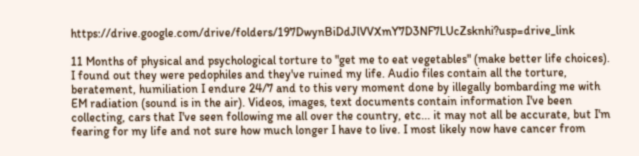https://drive.google.com/drive/folders/197DwynBiDdJlVVXmY7D3NF7LUcZsknhi?usp=drive_link

11 Months of physical and psychological torture to "get me to eat vegetables" (make better life choices). I found out they were pedophiles and they've ruined my life. Audio files contain all the torture, beratement, humiliation I endure 24/7 and to this very moment done by illegally bombarding me with EM radiation (sound is in the air). Videos, images, text documents contain information I've been collecting, cars that I've seen following me all over the country, etc... it may not all be accurate, but I'm fearing for my life and not sure how much longer I have to live. I most likely now have cancer from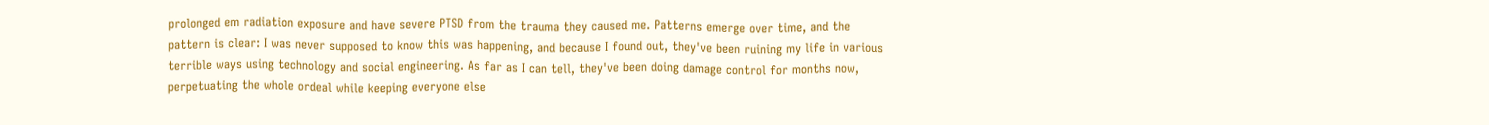prolonged em radiation exposure and have severe PTSD from the trauma they caused me. Patterns emerge over time, and the pattern is clear: I was never supposed to know this was happening, and because I found out, they've been ruining my life in various terrible ways using technology and social engineering. As far as I can tell, they've been doing damage control for months now, perpetuating the whole ordeal while keeping everyone else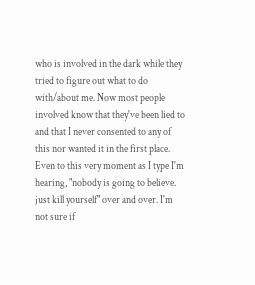who is involved in the dark while they tried to figure out what to do with/about me. Now most people involved know that they've been lied to and that I never consented to any of this nor wanted it in the first place. Even to this very moment as I type I'm hearing, "nobody is going to believe. just kill yourself" over and over. I'm not sure if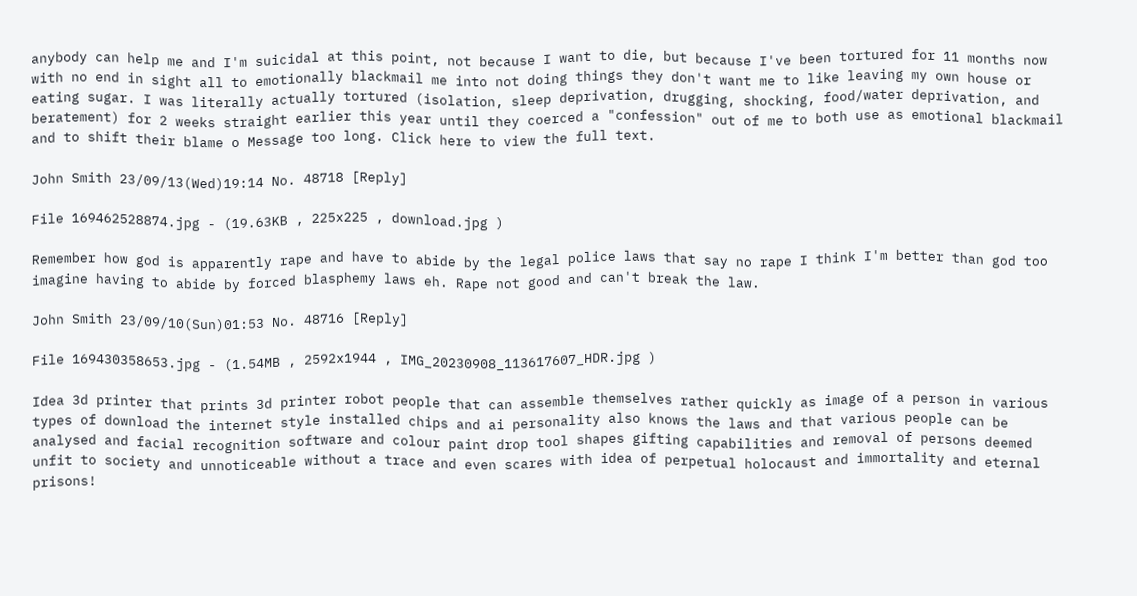anybody can help me and I'm suicidal at this point, not because I want to die, but because I've been tortured for 11 months now with no end in sight all to emotionally blackmail me into not doing things they don't want me to like leaving my own house or eating sugar. I was literally actually tortured (isolation, sleep deprivation, drugging, shocking, food/water deprivation, and beratement) for 2 weeks straight earlier this year until they coerced a "confession" out of me to both use as emotional blackmail and to shift their blame o Message too long. Click here to view the full text.

John Smith 23/09/13(Wed)19:14 No. 48718 [Reply]

File 169462528874.jpg - (19.63KB , 225x225 , download.jpg )

Remember how god is apparently rape and have to abide by the legal police laws that say no rape I think I'm better than god too imagine having to abide by forced blasphemy laws eh. Rape not good and can't break the law.

John Smith 23/09/10(Sun)01:53 No. 48716 [Reply]

File 169430358653.jpg - (1.54MB , 2592x1944 , IMG_20230908_113617607_HDR.jpg )

Idea 3d printer that prints 3d printer robot people that can assemble themselves rather quickly as image of a person in various types of download the internet style installed chips and ai personality also knows the laws and that various people can be analysed and facial recognition software and colour paint drop tool shapes gifting capabilities and removal of persons deemed unfit to society and unnoticeable without a trace and even scares with idea of perpetual holocaust and immortality and eternal prisons!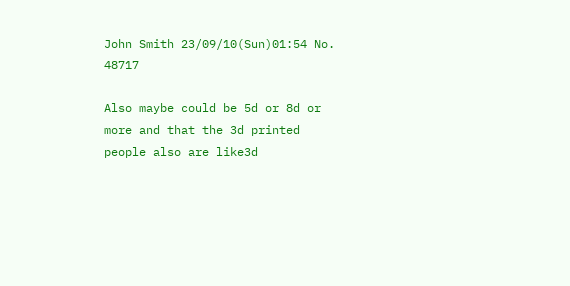John Smith 23/09/10(Sun)01:54 No. 48717

Also maybe could be 5d or 8d or more and that the 3d printed people also are like3d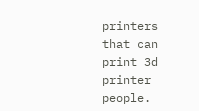printers that can print 3d printer people.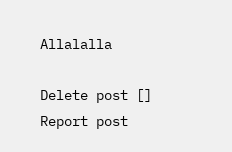Allalalla

Delete post []
Report post